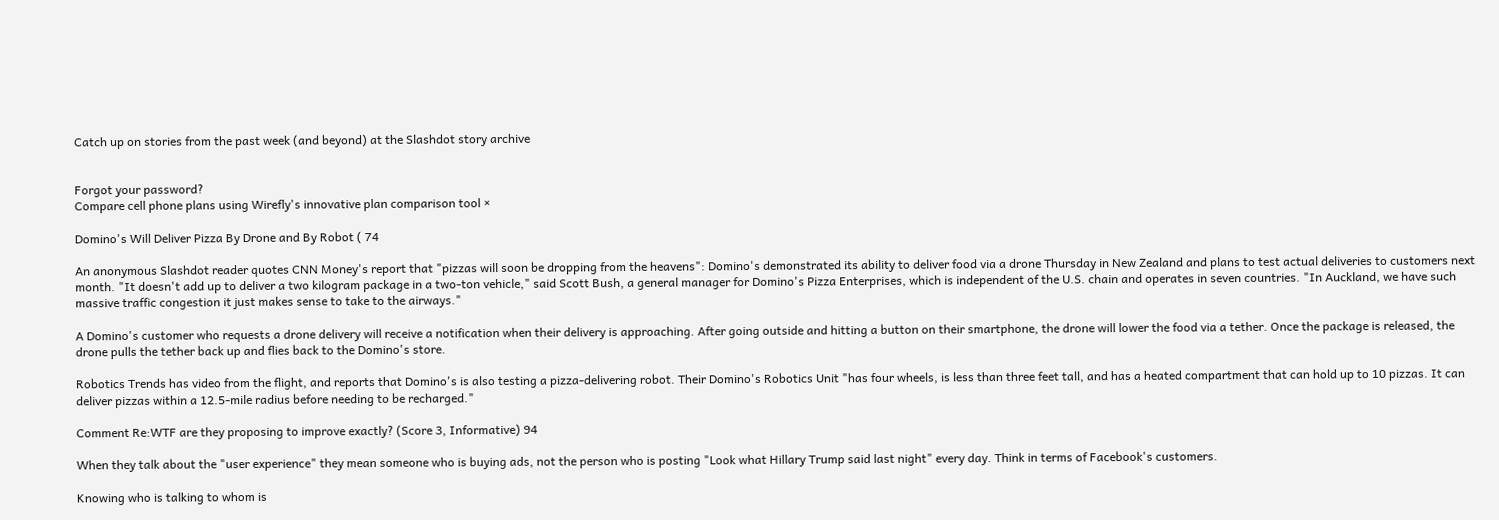Catch up on stories from the past week (and beyond) at the Slashdot story archive


Forgot your password?
Compare cell phone plans using Wirefly's innovative plan comparison tool ×

Domino's Will Deliver Pizza By Drone and By Robot ( 74

An anonymous Slashdot reader quotes CNN Money's report that "pizzas will soon be dropping from the heavens": Domino's demonstrated its ability to deliver food via a drone Thursday in New Zealand and plans to test actual deliveries to customers next month. "It doesn't add up to deliver a two kilogram package in a two-ton vehicle," said Scott Bush, a general manager for Domino's Pizza Enterprises, which is independent of the U.S. chain and operates in seven countries. "In Auckland, we have such massive traffic congestion it just makes sense to take to the airways."

A Domino's customer who requests a drone delivery will receive a notification when their delivery is approaching. After going outside and hitting a button on their smartphone, the drone will lower the food via a tether. Once the package is released, the drone pulls the tether back up and flies back to the Domino's store.

Robotics Trends has video from the flight, and reports that Domino's is also testing a pizza-delivering robot. Their Domino's Robotics Unit "has four wheels, is less than three feet tall, and has a heated compartment that can hold up to 10 pizzas. It can deliver pizzas within a 12.5-mile radius before needing to be recharged."

Comment Re:WTF are they proposing to improve exactly? (Score 3, Informative) 94

When they talk about the "user experience" they mean someone who is buying ads, not the person who is posting "Look what Hillary Trump said last night" every day. Think in terms of Facebook's customers.

Knowing who is talking to whom is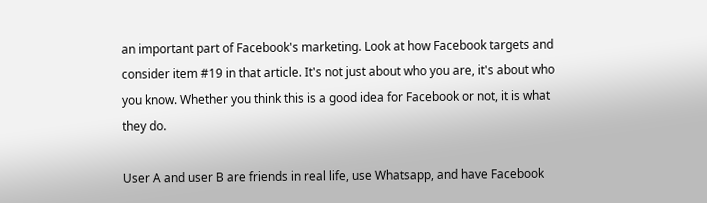an important part of Facebook's marketing. Look at how Facebook targets and consider item #19 in that article. It's not just about who you are, it's about who you know. Whether you think this is a good idea for Facebook or not, it is what they do.

User A and user B are friends in real life, use Whatsapp, and have Facebook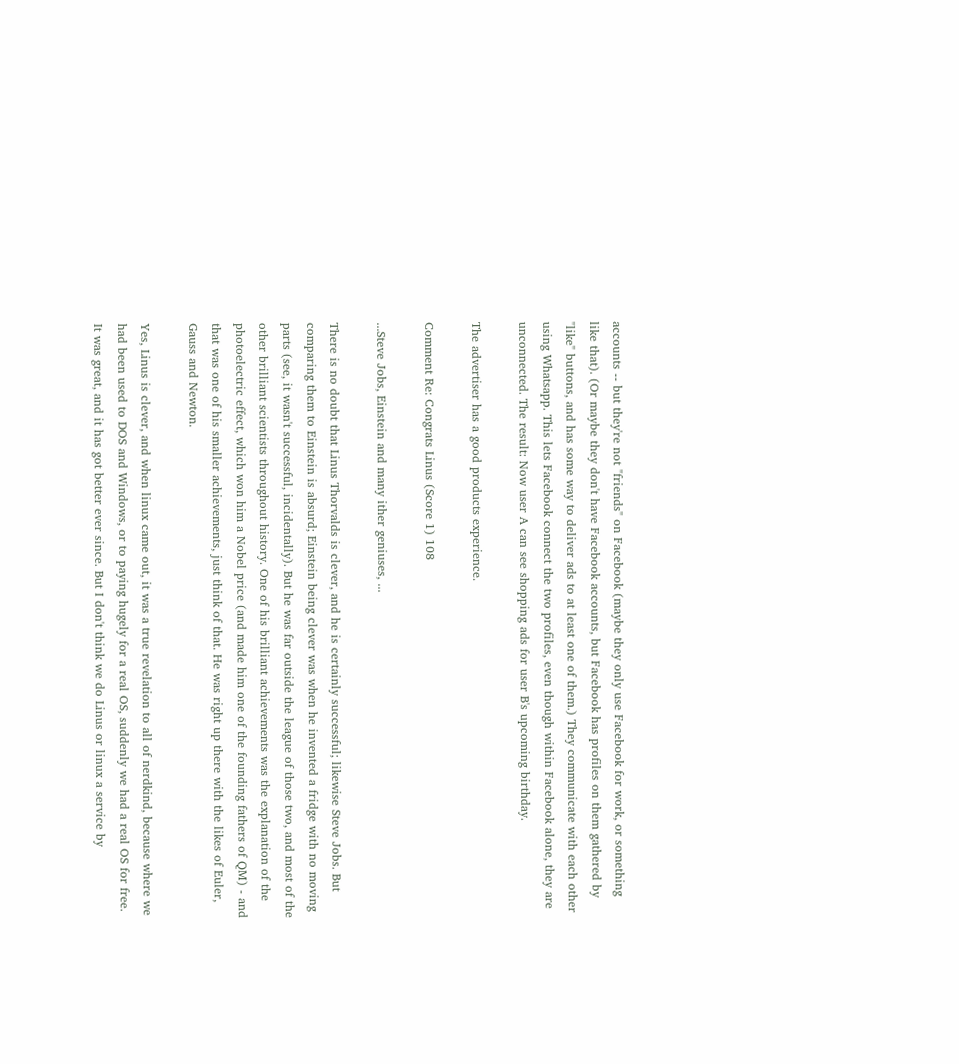accounts -- but they're not "friends" on Facebook (maybe they only use Facebook for work, or something like that). (Or maybe they don't have Facebook accounts, but Facebook has profiles on them gathered by "like" buttons, and has some way to deliver ads to at least one of them.) They communicate with each other using Whatsapp. This lets Facebook connect the two profiles, even though within Facebook alone, they are unconnected. The result: Now user A can see shopping ads for user B's upcoming birthday.

The advertiser has a good products experience.

Comment Re: Congrats Linus (Score 1) 108

...Steve Jobs, Einstein and many ither geniuses, ...

There is no doubt that Linus Thorvalds is clever, and he is certainly successful; likewise Steve Jobs. But comparing them to Einstein is absurd; Einstein being clever was when he invented a fridge with no moving parts (see, it wasn't successful, incidentally). But he was far outside the league of those two, and most of the other brilliant scientists throughout history. One of his brilliant achievements was the explanation of the photoelectric effect, which won him a Nobel price (and made him one of the founding fathers of QM) - and that was one of his smaller achievements, just think of that. He was right up there with the likes of Euler, Gauss and Newton.

Yes, Linus is clever, and when linux came out, it was a true revelation to all of nerdkind, because where we had been used to DOS and Windows, or to paying hugely for a real OS, suddenly we had a real OS for free. It was great, and it has got better ever since. But I don't think we do Linus or linux a service by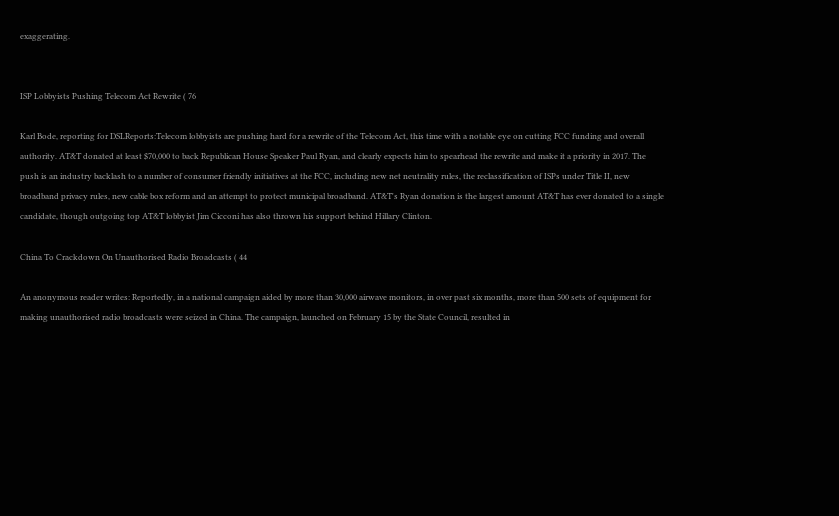exaggerating.


ISP Lobbyists Pushing Telecom Act Rewrite ( 76

Karl Bode, reporting for DSLReports:Telecom lobbyists are pushing hard for a rewrite of the Telecom Act, this time with a notable eye on cutting FCC funding and overall authority. AT&T donated at least $70,000 to back Republican House Speaker Paul Ryan, and clearly expects him to spearhead the rewrite and make it a priority in 2017. The push is an industry backlash to a number of consumer friendly initiatives at the FCC, including new net neutrality rules, the reclassification of ISPs under Title II, new broadband privacy rules, new cable box reform and an attempt to protect municipal broadband. AT&T's Ryan donation is the largest amount AT&T has ever donated to a single candidate, though outgoing top AT&T lobbyist Jim Cicconi has also thrown his support behind Hillary Clinton.

China To Crackdown On Unauthorised Radio Broadcasts ( 44

An anonymous reader writes: Reportedly, in a national campaign aided by more than 30,000 airwave monitors, in over past six months, more than 500 sets of equipment for making unauthorised radio broadcasts were seized in China. The campaign, launched on February 15 by the State Council, resulted in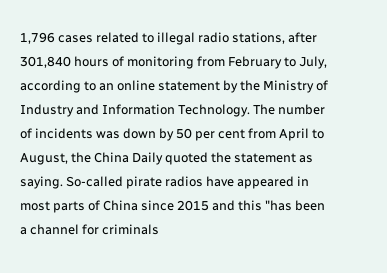1,796 cases related to illegal radio stations, after 301,840 hours of monitoring from February to July, according to an online statement by the Ministry of Industry and Information Technology. The number of incidents was down by 50 per cent from April to August, the China Daily quoted the statement as saying. So-called pirate radios have appeared in most parts of China since 2015 and this "has been a channel for criminals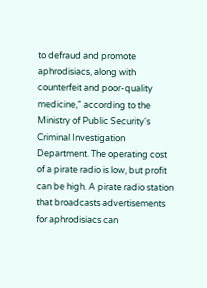to defraud and promote aphrodisiacs, along with counterfeit and poor-quality medicine," according to the Ministry of Public Security's Criminal Investigation Department. The operating cost of a pirate radio is low, but profit can be high. A pirate radio station that broadcasts advertisements for aphrodisiacs can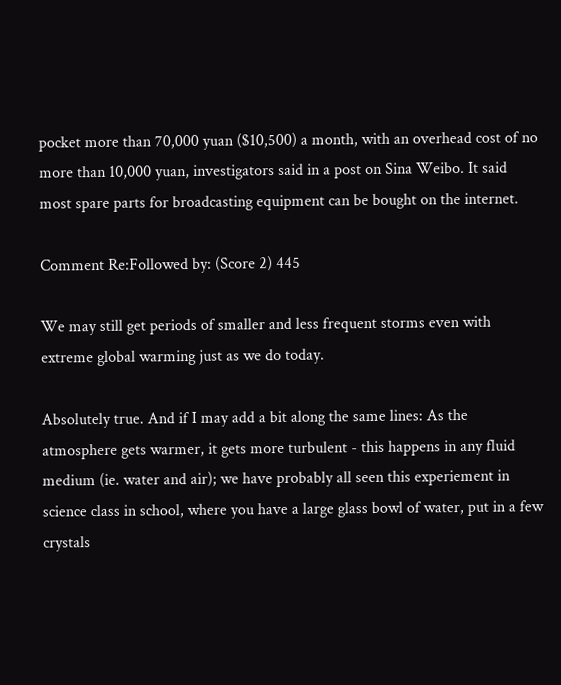pocket more than 70,000 yuan ($10,500) a month, with an overhead cost of no more than 10,000 yuan, investigators said in a post on Sina Weibo. It said most spare parts for broadcasting equipment can be bought on the internet.

Comment Re:Followed by: (Score 2) 445

We may still get periods of smaller and less frequent storms even with extreme global warming just as we do today.

Absolutely true. And if I may add a bit along the same lines: As the atmosphere gets warmer, it gets more turbulent - this happens in any fluid medium (ie. water and air); we have probably all seen this experiement in science class in school, where you have a large glass bowl of water, put in a few crystals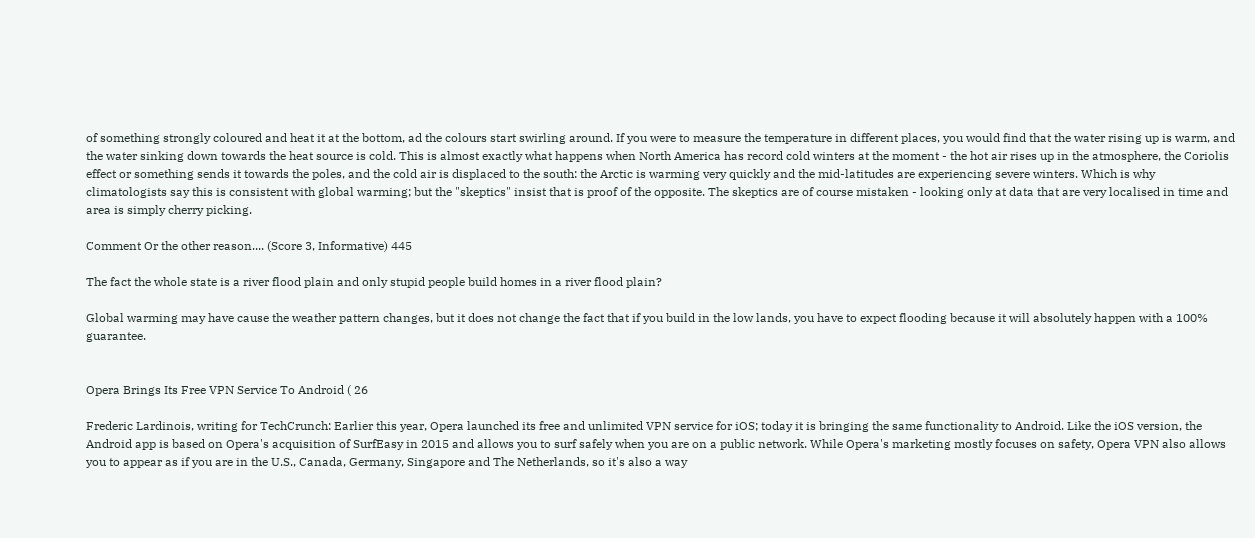of something strongly coloured and heat it at the bottom, ad the colours start swirling around. If you were to measure the temperature in different places, you would find that the water rising up is warm, and the water sinking down towards the heat source is cold. This is almost exactly what happens when North America has record cold winters at the moment - the hot air rises up in the atmosphere, the Coriolis effect or something sends it towards the poles, and the cold air is displaced to the south: the Arctic is warming very quickly and the mid-latitudes are experiencing severe winters. Which is why climatologists say this is consistent with global warming; but the "skeptics" insist that is proof of the opposite. The skeptics are of course mistaken - looking only at data that are very localised in time and area is simply cherry picking.

Comment Or the other reason.... (Score 3, Informative) 445

The fact the whole state is a river flood plain and only stupid people build homes in a river flood plain?

Global warming may have cause the weather pattern changes, but it does not change the fact that if you build in the low lands, you have to expect flooding because it will absolutely happen with a 100% guarantee.


Opera Brings Its Free VPN Service To Android ( 26

Frederic Lardinois, writing for TechCrunch: Earlier this year, Opera launched its free and unlimited VPN service for iOS; today it is bringing the same functionality to Android. Like the iOS version, the Android app is based on Opera's acquisition of SurfEasy in 2015 and allows you to surf safely when you are on a public network. While Opera's marketing mostly focuses on safety, Opera VPN also allows you to appear as if you are in the U.S., Canada, Germany, Singapore and The Netherlands, so it's also a way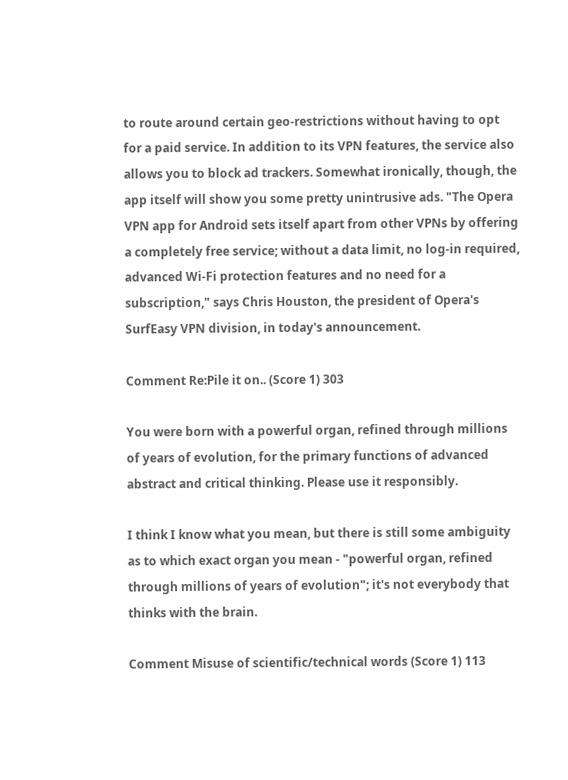to route around certain geo-restrictions without having to opt for a paid service. In addition to its VPN features, the service also allows you to block ad trackers. Somewhat ironically, though, the app itself will show you some pretty unintrusive ads. "The Opera VPN app for Android sets itself apart from other VPNs by offering a completely free service; without a data limit, no log-in required, advanced Wi-Fi protection features and no need for a subscription," says Chris Houston, the president of Opera's SurfEasy VPN division, in today's announcement.

Comment Re:Pile it on.. (Score 1) 303

You were born with a powerful organ, refined through millions of years of evolution, for the primary functions of advanced abstract and critical thinking. Please use it responsibly.

I think I know what you mean, but there is still some ambiguity as to which exact organ you mean - "powerful organ, refined through millions of years of evolution"; it's not everybody that thinks with the brain.

Comment Misuse of scientific/technical words (Score 1) 113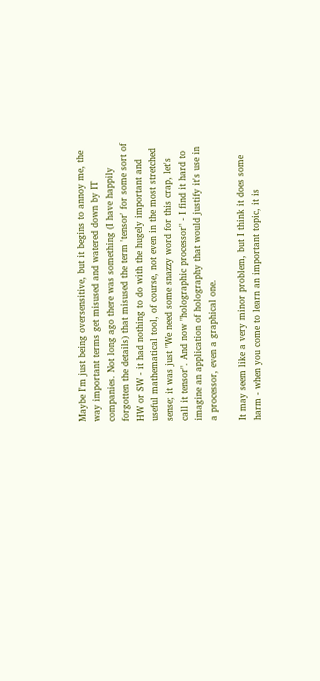Maybe I'm just being oversensitive, but it begins to annoy me, the way important terms get misused and watered down by IT companies. Not long ago there was something (I have happily forgotten the details) that misused the term 'tensor' for some sort of HW or SW - it had nothing to do with the hugely important and useful mathematical tool, of course, not even in the most stretched sense; it was just "We need some snazzy word for this crap, let's call it tensor". And now "holographic processor" - I find it hard to imagine an application of holography that would justify it's use in a processor, even a graphical one.

It may seem like a very minor problem, but I think it does some harm - when you come to learn an important topic, it is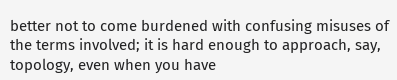better not to come burdened with confusing misuses of the terms involved; it is hard enough to approach, say, topology, even when you have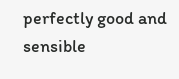perfectly good and sensible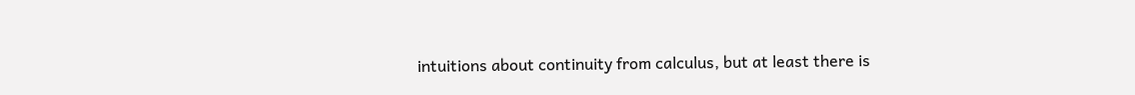intuitions about continuity from calculus, but at least there is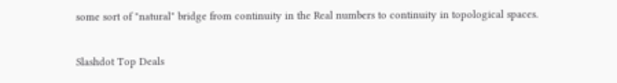some sort of "natural" bridge from continuity in the Real numbers to continuity in topological spaces.

Slashdot Top Deals